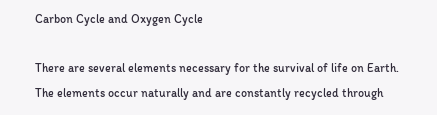Carbon Cycle and Oxygen Cycle

There are several elements necessary for the survival of life on Earth. The elements occur naturally and are constantly recycled through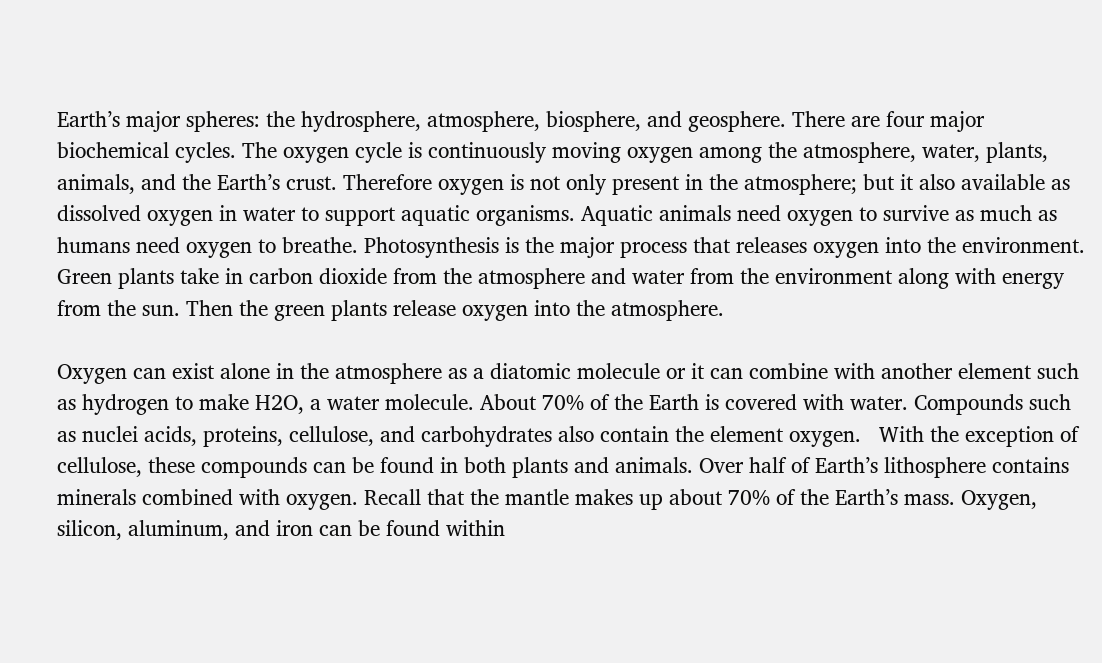Earth’s major spheres: the hydrosphere, atmosphere, biosphere, and geosphere. There are four major biochemical cycles. The oxygen cycle is continuously moving oxygen among the atmosphere, water, plants, animals, and the Earth’s crust. Therefore oxygen is not only present in the atmosphere; but it also available as dissolved oxygen in water to support aquatic organisms. Aquatic animals need oxygen to survive as much as humans need oxygen to breathe. Photosynthesis is the major process that releases oxygen into the environment. Green plants take in carbon dioxide from the atmosphere and water from the environment along with energy from the sun. Then the green plants release oxygen into the atmosphere.

Oxygen can exist alone in the atmosphere as a diatomic molecule or it can combine with another element such as hydrogen to make H2O, a water molecule. About 70% of the Earth is covered with water. Compounds such as nuclei acids, proteins, cellulose, and carbohydrates also contain the element oxygen.   With the exception of cellulose, these compounds can be found in both plants and animals. Over half of Earth’s lithosphere contains minerals combined with oxygen. Recall that the mantle makes up about 70% of the Earth’s mass. Oxygen, silicon, aluminum, and iron can be found within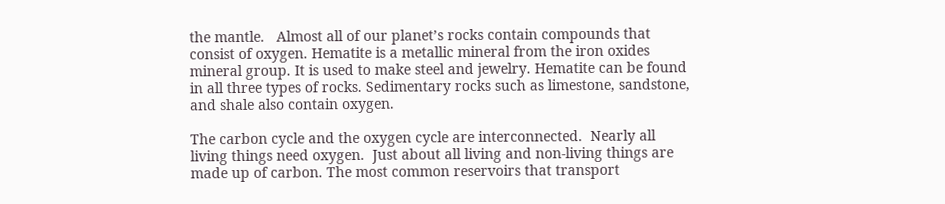the mantle.   Almost all of our planet’s rocks contain compounds that consist of oxygen. Hematite is a metallic mineral from the iron oxides mineral group. It is used to make steel and jewelry. Hematite can be found in all three types of rocks. Sedimentary rocks such as limestone, sandstone, and shale also contain oxygen.

The carbon cycle and the oxygen cycle are interconnected.  Nearly all living things need oxygen.  Just about all living and non-living things are made up of carbon. The most common reservoirs that transport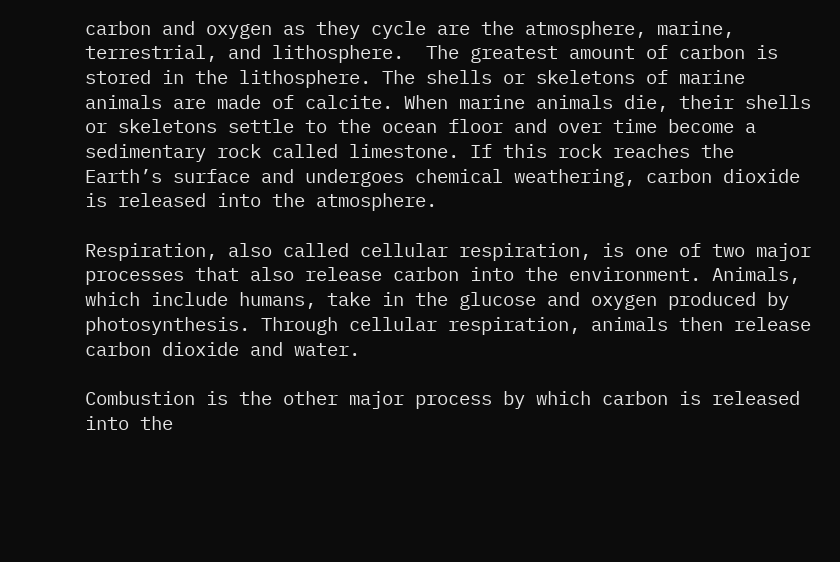carbon and oxygen as they cycle are the atmosphere, marine, terrestrial, and lithosphere.  The greatest amount of carbon is stored in the lithosphere. The shells or skeletons of marine animals are made of calcite. When marine animals die, their shells or skeletons settle to the ocean floor and over time become a sedimentary rock called limestone. If this rock reaches the Earth’s surface and undergoes chemical weathering, carbon dioxide is released into the atmosphere.

Respiration, also called cellular respiration, is one of two major processes that also release carbon into the environment. Animals, which include humans, take in the glucose and oxygen produced by photosynthesis. Through cellular respiration, animals then release carbon dioxide and water.

Combustion is the other major process by which carbon is released into the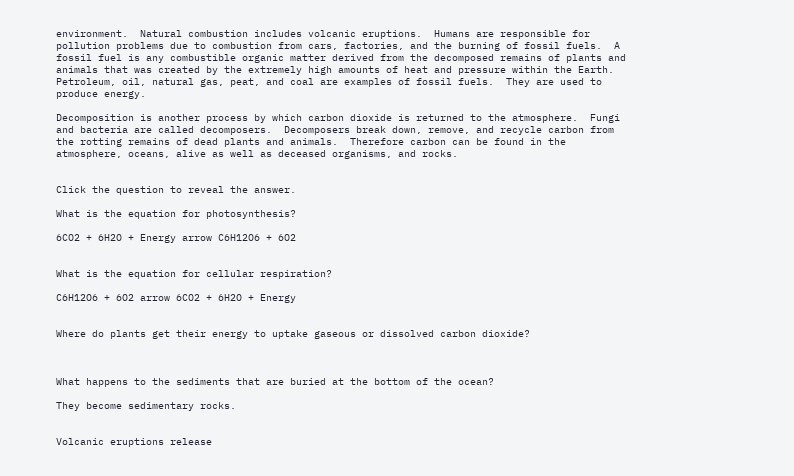environment.  Natural combustion includes volcanic eruptions.  Humans are responsible for pollution problems due to combustion from cars, factories, and the burning of fossil fuels.  A fossil fuel is any combustible organic matter derived from the decomposed remains of plants and animals that was created by the extremely high amounts of heat and pressure within the Earth.   Petroleum, oil, natural gas, peat, and coal are examples of fossil fuels.  They are used to produce energy.

Decomposition is another process by which carbon dioxide is returned to the atmosphere.  Fungi and bacteria are called decomposers.  Decomposers break down, remove, and recycle carbon from the rotting remains of dead plants and animals.  Therefore carbon can be found in the atmosphere, oceans, alive as well as deceased organisms, and rocks.


Click the question to reveal the answer.

What is the equation for photosynthesis?

6CO2 + 6H2O + Energy arrow C6H12O6 + 6O2


What is the equation for cellular respiration?

C6H12O6 + 6O2 arrow 6CO2 + 6H2O + Energy


Where do plants get their energy to uptake gaseous or dissolved carbon dioxide?



What happens to the sediments that are buried at the bottom of the ocean?

They become sedimentary rocks.


Volcanic eruptions release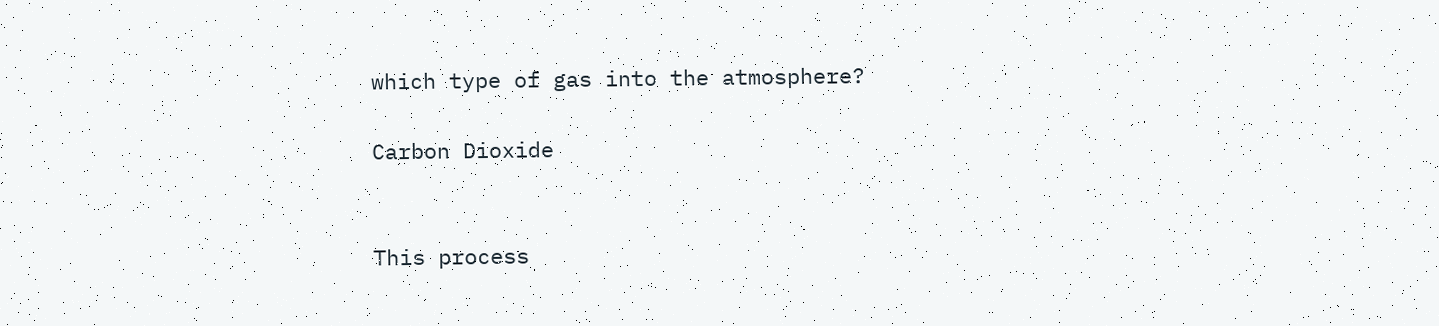which type of gas into the atmosphere?

Carbon Dioxide


This process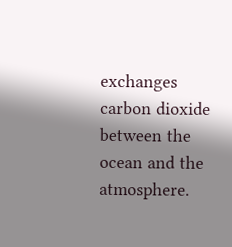exchanges carbon dioxide between the ocean and the atmosphere.